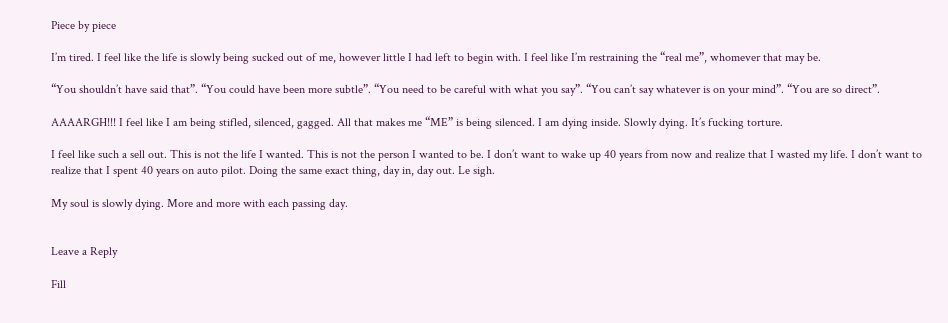Piece by piece

I’m tired. I feel like the life is slowly being sucked out of me, however little I had left to begin with. I feel like I’m restraining the “real me”, whomever that may be.

“You shouldn’t have said that”. “You could have been more subtle”. “You need to be careful with what you say”. “You can’t say whatever is on your mind”. “You are so direct”.

AAAARGH!!! I feel like I am being stifled, silenced, gagged. All that makes me “ME” is being silenced. I am dying inside. Slowly dying. It’s fucking torture.

I feel like such a sell out. This is not the life I wanted. This is not the person I wanted to be. I don’t want to wake up 40 years from now and realize that I wasted my life. I don’t want to realize that I spent 40 years on auto pilot. Doing the same exact thing, day in, day out. Le sigh.

My soul is slowly dying. More and more with each passing day.


Leave a Reply

Fill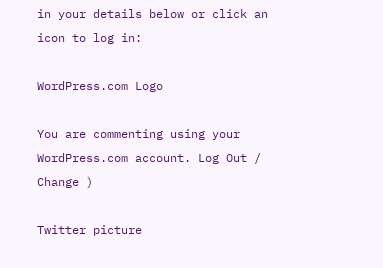in your details below or click an icon to log in:

WordPress.com Logo

You are commenting using your WordPress.com account. Log Out /  Change )

Twitter picture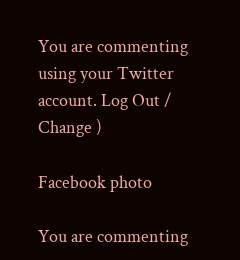You are commenting using your Twitter account. Log Out /  Change )

Facebook photo

You are commenting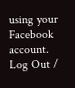using your Facebook account. Log Out /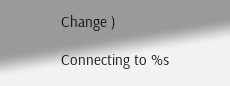Change )

Connecting to %s